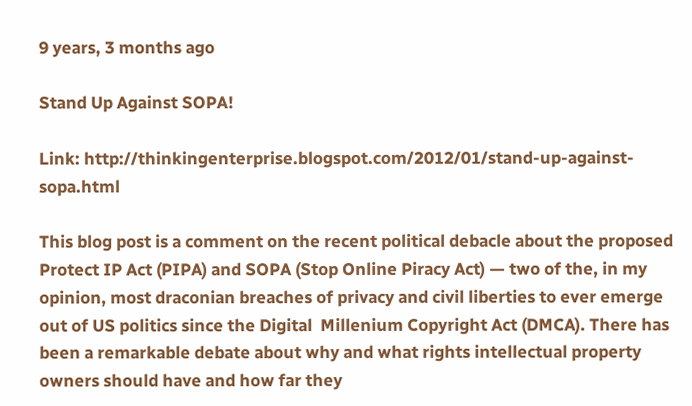9 years, 3 months ago

Stand Up Against SOPA!

Link: http://thinkingenterprise.blogspot.com/2012/01/stand-up-against-sopa.html

This blog post is a comment on the recent political debacle about the proposed Protect IP Act (PIPA) and SOPA (Stop Online Piracy Act) — two of the, in my opinion, most draconian breaches of privacy and civil liberties to ever emerge out of US politics since the Digital  Millenium Copyright Act (DMCA). There has been a remarkable debate about why and what rights intellectual property owners should have and how far they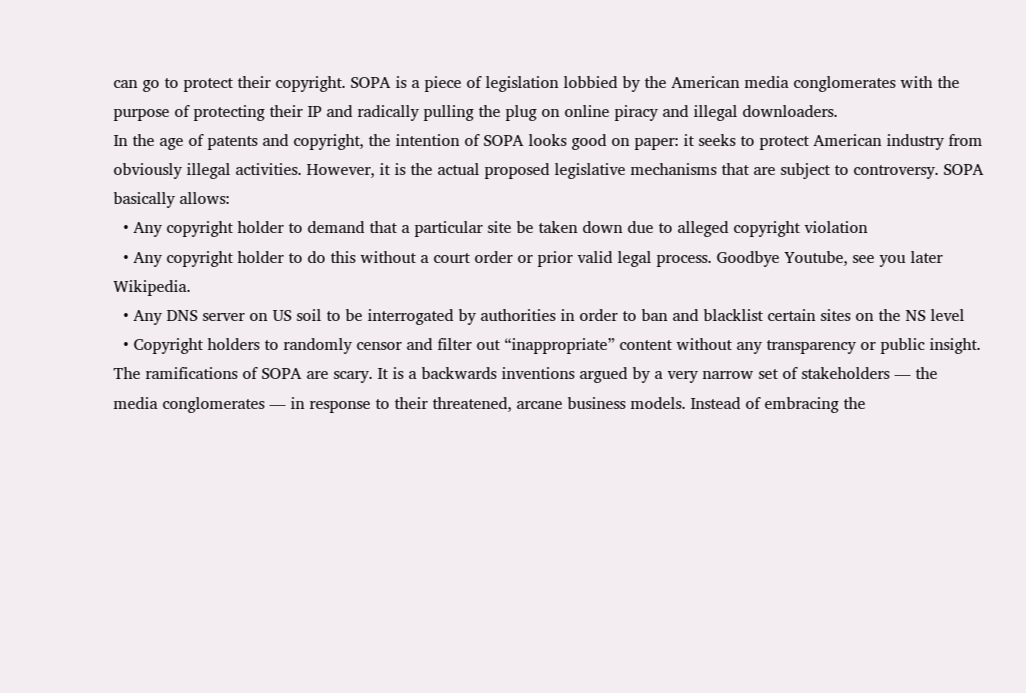can go to protect their copyright. SOPA is a piece of legislation lobbied by the American media conglomerates with the purpose of protecting their IP and radically pulling the plug on online piracy and illegal downloaders.
In the age of patents and copyright, the intention of SOPA looks good on paper: it seeks to protect American industry from obviously illegal activities. However, it is the actual proposed legislative mechanisms that are subject to controversy. SOPA basically allows:
  • Any copyright holder to demand that a particular site be taken down due to alleged copyright violation
  • Any copyright holder to do this without a court order or prior valid legal process. Goodbye Youtube, see you later Wikipedia.
  • Any DNS server on US soil to be interrogated by authorities in order to ban and blacklist certain sites on the NS level
  • Copyright holders to randomly censor and filter out “inappropriate” content without any transparency or public insight.
The ramifications of SOPA are scary. It is a backwards inventions argued by a very narrow set of stakeholders — the media conglomerates — in response to their threatened, arcane business models. Instead of embracing the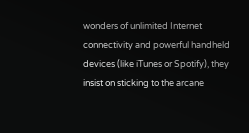wonders of unlimited Internet connectivity and powerful handheld devices (like iTunes or Spotify), they insist on sticking to the arcane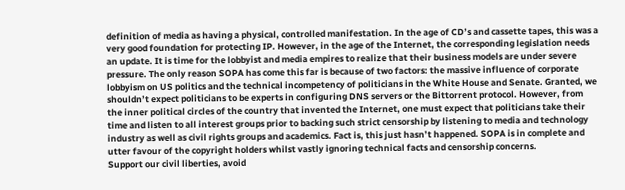definition of media as having a physical, controlled manifestation. In the age of CD’s and cassette tapes, this was a very good foundation for protecting IP. However, in the age of the Internet, the corresponding legislation needs an update. It is time for the lobbyist and media empires to realize that their business models are under severe pressure. The only reason SOPA has come this far is because of two factors: the massive influence of corporate lobbyism on US politics and the technical incompetency of politicians in the White House and Senate. Granted, we shouldn’t expect politicians to be experts in configuring DNS servers or the Bittorrent protocol. However, from the inner political circles of the country that invented the Internet, one must expect that politicians take their time and listen to all interest groups prior to backing such strict censorship by listening to media and technology industry as well as civil rights groups and academics. Fact is, this just hasn’t happened. SOPA is in complete and utter favour of the copyright holders whilst vastly ignoring technical facts and censorship concerns.
Support our civil liberties, avoid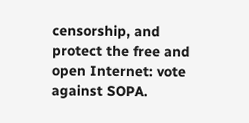censorship, and protect the free and open Internet: vote against SOPA.